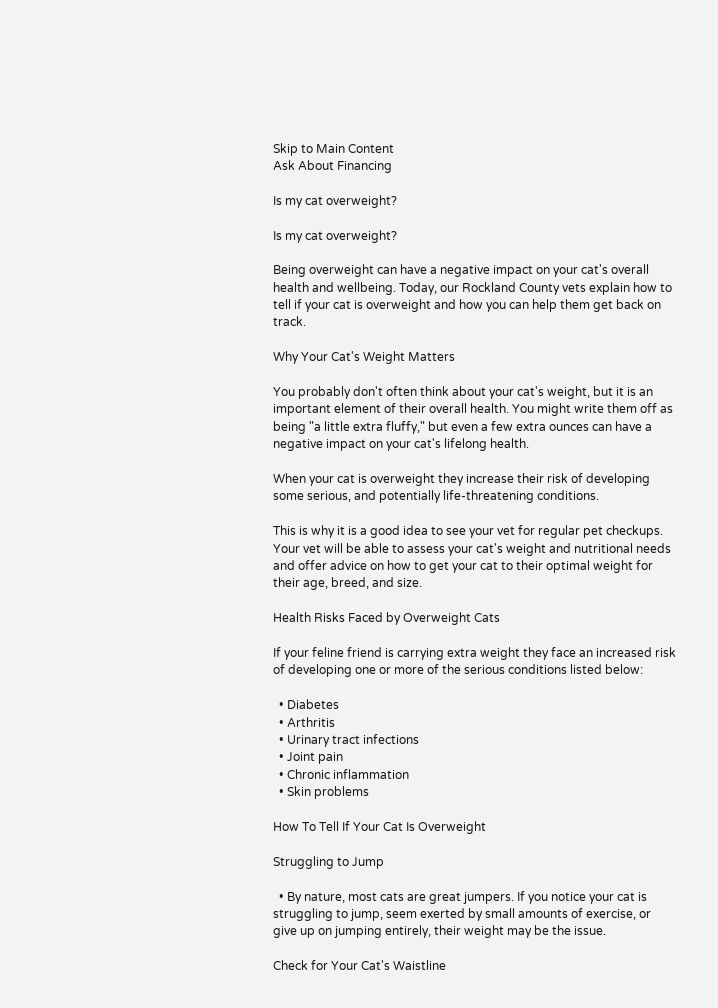Skip to Main Content
Ask About Financing

Is my cat overweight?

Is my cat overweight?

Being overweight can have a negative impact on your cat's overall health and wellbeing. Today, our Rockland County vets explain how to tell if your cat is overweight and how you can help them get back on track.

Why Your Cat's Weight Matters

You probably don't often think about your cat's weight, but it is an important element of their overall health. You might write them off as being "a little extra fluffy," but even a few extra ounces can have a negative impact on your cat's lifelong health.

When your cat is overweight they increase their risk of developing some serious, and potentially life-threatening conditions.

This is why it is a good idea to see your vet for regular pet checkups. Your vet will be able to assess your cat's weight and nutritional needs and offer advice on how to get your cat to their optimal weight for their age, breed, and size.

Health Risks Faced by Overweight Cats

If your feline friend is carrying extra weight they face an increased risk of developing one or more of the serious conditions listed below:

  • Diabetes
  • Arthritis
  • Urinary tract infections
  • Joint pain
  • Chronic inflammation
  • Skin problems

How To Tell If Your Cat Is Overweight

Struggling to Jump

  • By nature, most cats are great jumpers. If you notice your cat is struggling to jump, seem exerted by small amounts of exercise, or give up on jumping entirely, their weight may be the issue.

Check for Your Cat's Waistline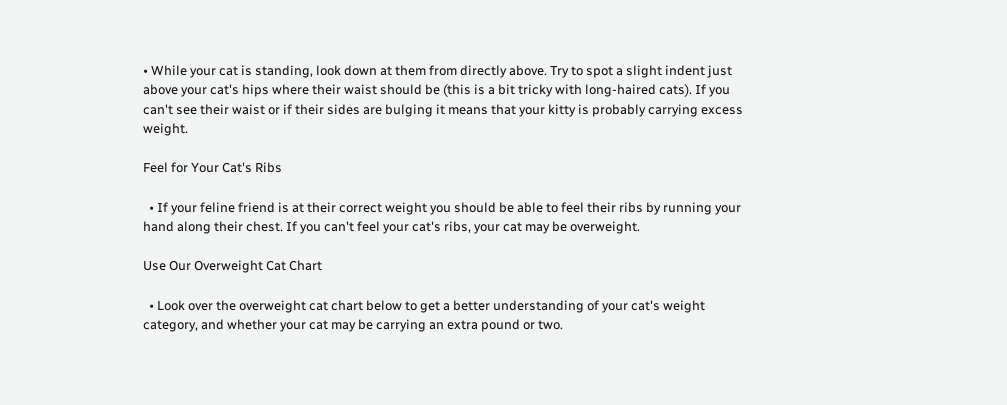• While your cat is standing, look down at them from directly above. Try to spot a slight indent just above your cat's hips where their waist should be (this is a bit tricky with long-haired cats). If you can't see their waist or if their sides are bulging it means that your kitty is probably carrying excess weight.

Feel for Your Cat's Ribs

  • If your feline friend is at their correct weight you should be able to feel their ribs by running your hand along their chest. If you can't feel your cat's ribs, your cat may be overweight.

Use Our Overweight Cat Chart

  • Look over the overweight cat chart below to get a better understanding of your cat's weight category, and whether your cat may be carrying an extra pound or two.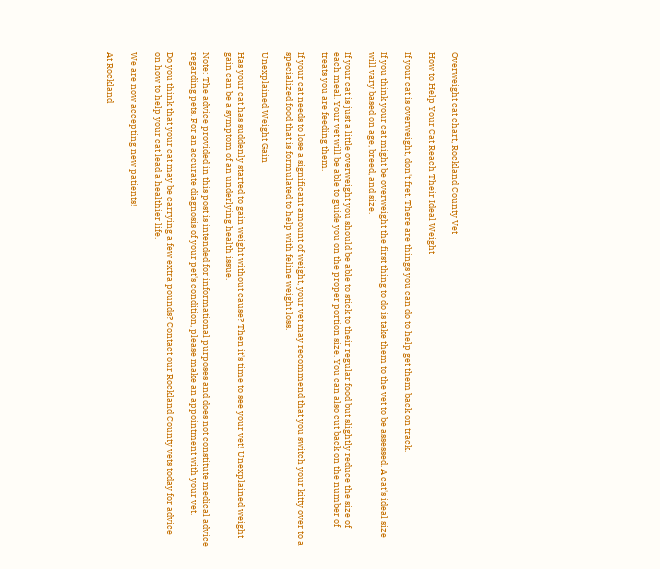Overweight cat chart, Rockland County Vet

How to Help Your Cat Reach Their Ideal Weight

If your cat is overweight, don't fret. There are things you can do to help get them back on track.

If you think your cat might be overweight the first thing to do is take them to the vet to be assessed. A cat's ideal size will vary based on age, breed, and size.

If your cat is just a little overweight you should be able to stick to their regular food but slightly reduce the size of each meal. Your vet will be able to guide you on the proper portion size. You can also cut back on the number of treats you are feeding them.

If your cat needs to lose a significant amount of weight, your vet may recommend that you switch your kitty over to a specialized food that is formulated to help with feline weight loss.

Unexplained Weight Gain

Has your cat has suddenly started to gain weight without cause? Then it's time to see your vet! Unexplained weight gain can be a symptom of an underlying health issue.

Note: The advice provided in this post is intended for informational purposes and does not constitute medical advice regarding pets. For an accurate diagnosis of your pet's condition, please make an appointment with your vet.

Do you think that your cat may be carrying a few extra pounds? Contact our Rockland County vets today for advice on how to help your cat lead a healthier life.

We are now accepting new patients!

At Rockland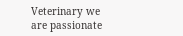Veterinary we are passionate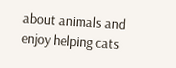about animals and enjoy helping cats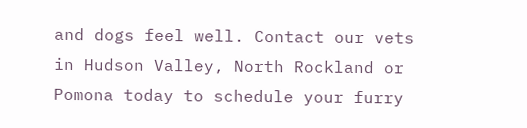and dogs feel well. Contact our vets in Hudson Valley, North Rockland or Pomona today to schedule your furry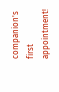companion's first appointment!